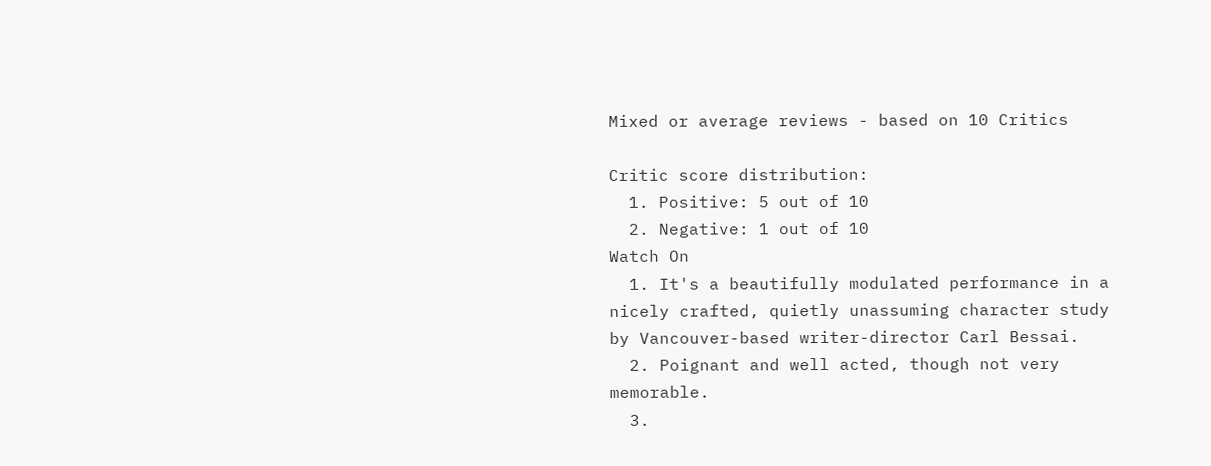Mixed or average reviews - based on 10 Critics

Critic score distribution:
  1. Positive: 5 out of 10
  2. Negative: 1 out of 10
Watch On
  1. It's a beautifully modulated performance in a nicely crafted, quietly unassuming character study by Vancouver-based writer-director Carl Bessai.
  2. Poignant and well acted, though not very memorable.
  3.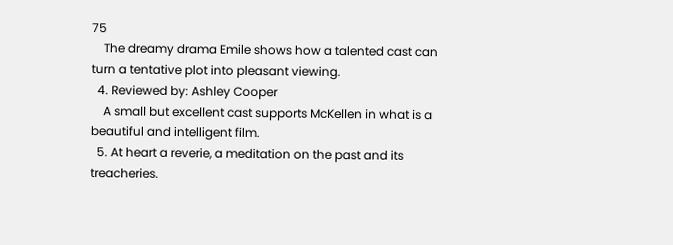75
    The dreamy drama Emile shows how a talented cast can turn a tentative plot into pleasant viewing.
  4. Reviewed by: Ashley Cooper
    A small but excellent cast supports McKellen in what is a beautiful and intelligent film.
  5. At heart a reverie, a meditation on the past and its treacheries.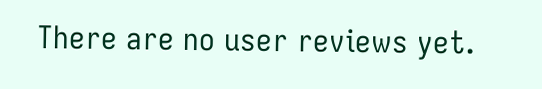There are no user reviews yet.